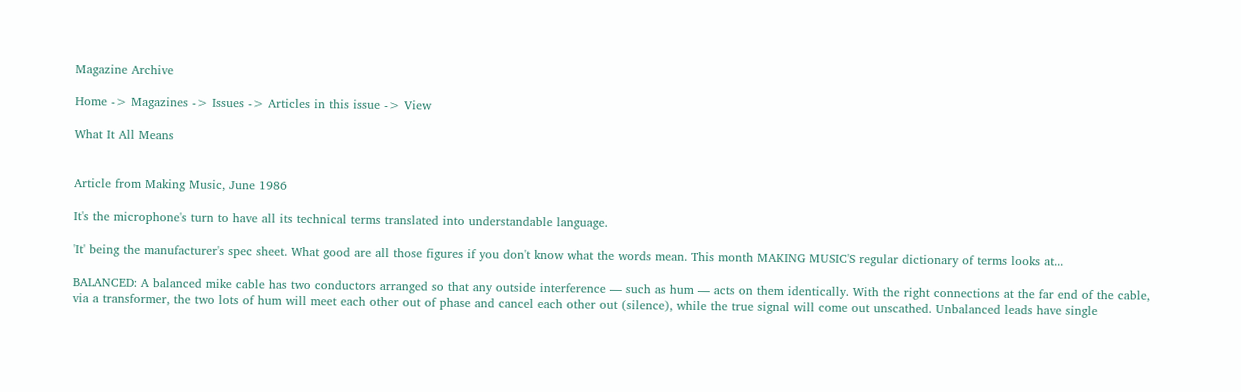Magazine Archive

Home -> Magazines -> Issues -> Articles in this issue -> View

What It All Means


Article from Making Music, June 1986

It's the microphone's turn to have all its technical terms translated into understandable language.

'It' being the manufacturer's spec sheet. What good are all those figures if you don't know what the words mean. This month MAKING MUSIC'S regular dictionary of terms looks at...

BALANCED: A balanced mike cable has two conductors arranged so that any outside interference — such as hum — acts on them identically. With the right connections at the far end of the cable, via a transformer, the two lots of hum will meet each other out of phase and cancel each other out (silence), while the true signal will come out unscathed. Unbalanced leads have single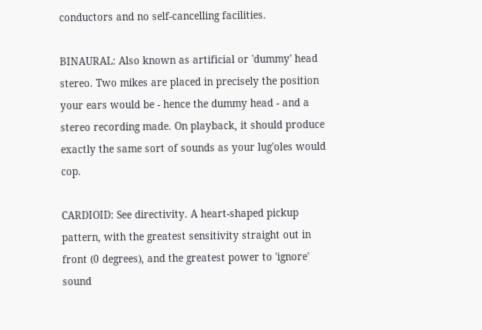conductors and no self-cancelling facilities.

BINAURAL: Also known as artificial or 'dummy' head stereo. Two mikes are placed in precisely the position your ears would be - hence the dummy head - and a stereo recording made. On playback, it should produce exactly the same sort of sounds as your lug'oles would cop.

CARDIOID: See directivity. A heart-shaped pickup pattern, with the greatest sensitivity straight out in front (0 degrees), and the greatest power to 'ignore' sound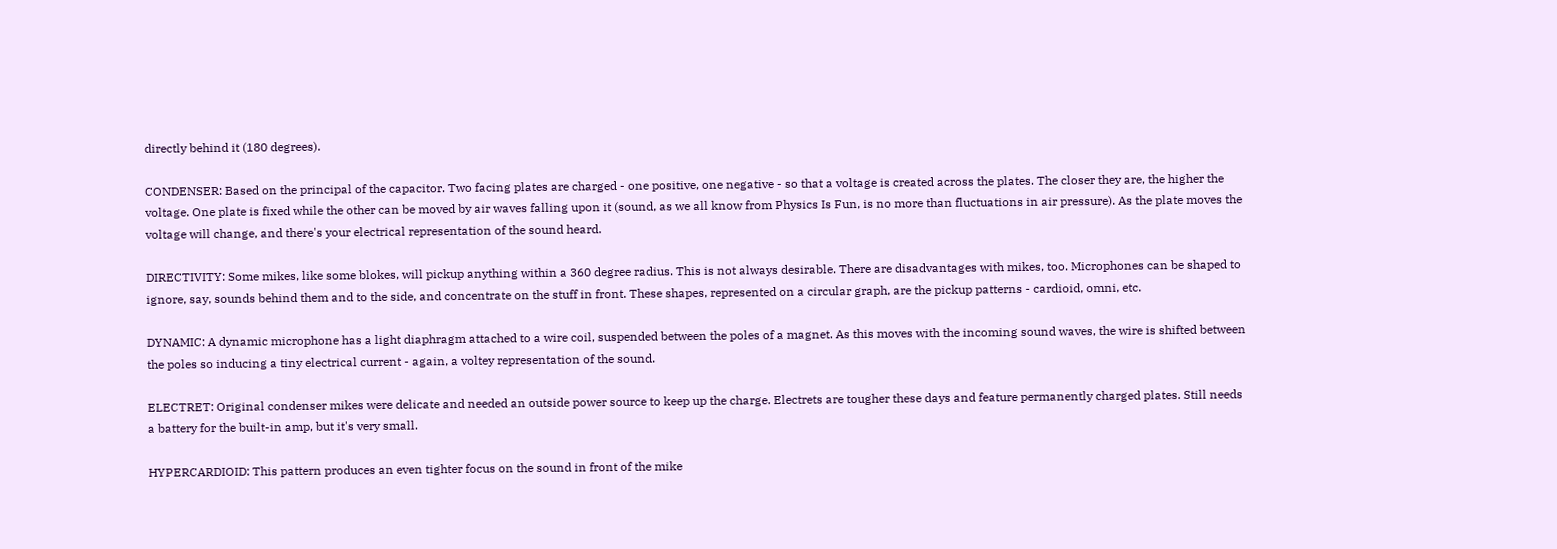directly behind it (180 degrees).

CONDENSER: Based on the principal of the capacitor. Two facing plates are charged - one positive, one negative - so that a voltage is created across the plates. The closer they are, the higher the voltage. One plate is fixed while the other can be moved by air waves falling upon it (sound, as we all know from Physics Is Fun, is no more than fluctuations in air pressure). As the plate moves the voltage will change, and there's your electrical representation of the sound heard.

DIRECTIVITY: Some mikes, like some blokes, will pickup anything within a 360 degree radius. This is not always desirable. There are disadvantages with mikes, too. Microphones can be shaped to ignore, say, sounds behind them and to the side, and concentrate on the stuff in front. These shapes, represented on a circular graph, are the pickup patterns - cardioid, omni, etc.

DYNAMIC: A dynamic microphone has a light diaphragm attached to a wire coil, suspended between the poles of a magnet. As this moves with the incoming sound waves, the wire is shifted between the poles so inducing a tiny electrical current - again, a voltey representation of the sound.

ELECTRET: Original condenser mikes were delicate and needed an outside power source to keep up the charge. Electrets are tougher these days and feature permanently charged plates. Still needs a battery for the built-in amp, but it's very small.

HYPERCARDIOID: This pattern produces an even tighter focus on the sound in front of the mike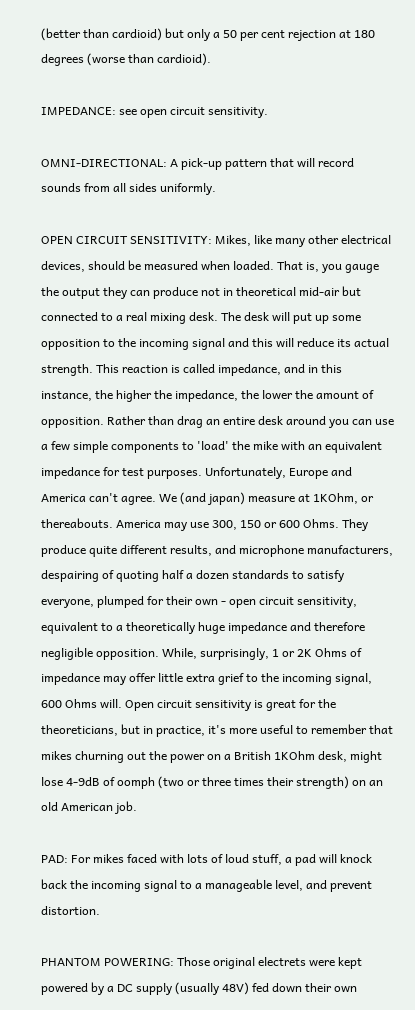(better than cardioid) but only a 50 per cent rejection at 180 degrees (worse than cardioid).

IMPEDANCE: see open circuit sensitivity.

OMNI-DIRECTIONAL: A pick-up pattern that will record sounds from all sides uniformly.

OPEN CIRCUIT SENSITIVITY: Mikes, like many other electrical devices, should be measured when loaded. That is, you gauge the output they can produce not in theoretical mid-air but connected to a real mixing desk. The desk will put up some opposition to the incoming signal and this will reduce its actual strength. This reaction is called impedance, and in this instance, the higher the impedance, the lower the amount of opposition. Rather than drag an entire desk around you can use a few simple components to 'load' the mike with an equivalent impedance for test purposes. Unfortunately, Europe and America can't agree. We (and japan) measure at 1KOhm, or thereabouts. America may use 300, 150 or 600 Ohms. They produce quite different results, and microphone manufacturers, despairing of quoting half a dozen standards to satisfy everyone, plumped for their own - open circuit sensitivity, equivalent to a theoretically huge impedance and therefore negligible opposition. While, surprisingly, 1 or 2K Ohms of impedance may offer little extra grief to the incoming signal, 600 Ohms will. Open circuit sensitivity is great for the theoreticians, but in practice, it's more useful to remember that mikes churning out the power on a British 1KOhm desk, might lose 4-9dB of oomph (two or three times their strength) on an old American job.

PAD: For mikes faced with lots of loud stuff, a pad will knock back the incoming signal to a manageable level, and prevent distortion.

PHANTOM POWERING: Those original electrets were kept powered by a DC supply (usually 48V) fed down their own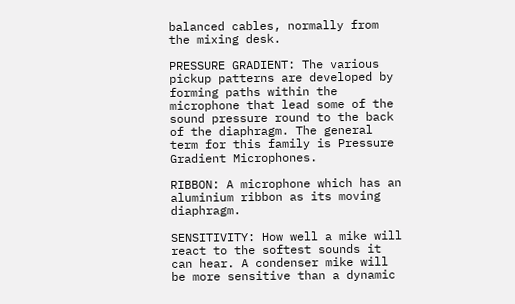balanced cables, normally from the mixing desk.

PRESSURE GRADIENT: The various pickup patterns are developed by forming paths within the microphone that lead some of the sound pressure round to the back of the diaphragm. The general term for this family is Pressure Gradient Microphones.

RIBBON: A microphone which has an aluminium ribbon as its moving diaphragm.

SENSITIVITY: How well a mike will react to the softest sounds it can hear. A condenser mike will be more sensitive than a dynamic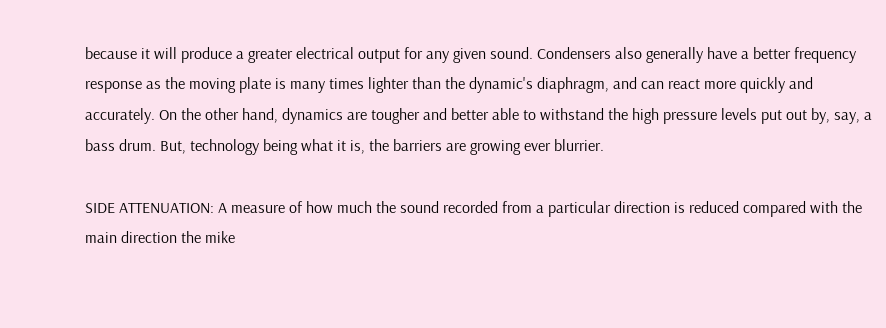because it will produce a greater electrical output for any given sound. Condensers also generally have a better frequency response as the moving plate is many times lighter than the dynamic's diaphragm, and can react more quickly and accurately. On the other hand, dynamics are tougher and better able to withstand the high pressure levels put out by, say, a bass drum. But, technology being what it is, the barriers are growing ever blurrier.

SIDE ATTENUATION: A measure of how much the sound recorded from a particular direction is reduced compared with the main direction the mike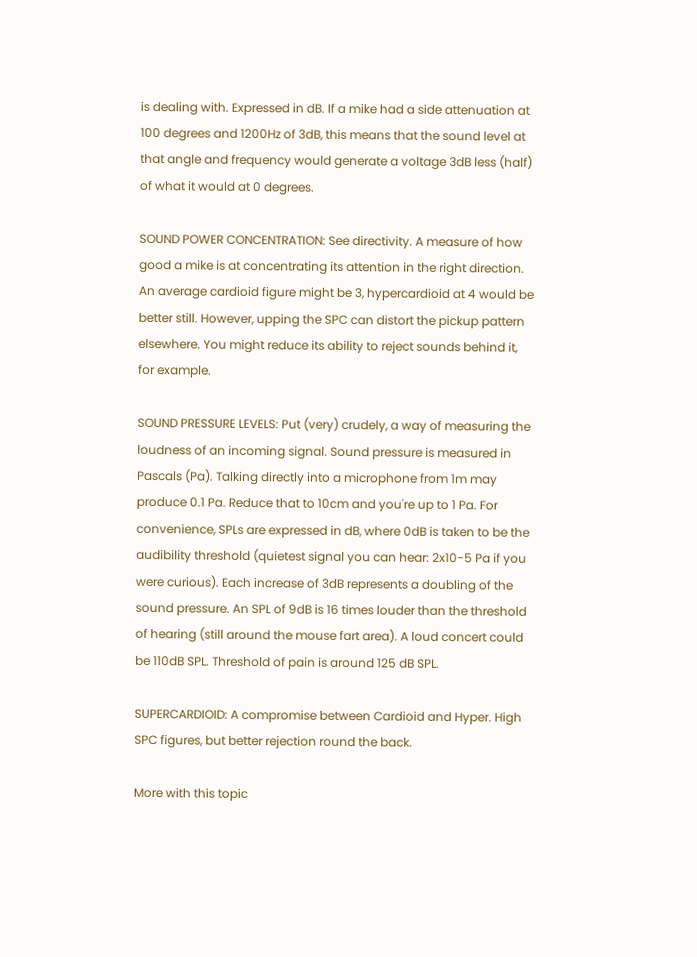is dealing with. Expressed in dB. If a mike had a side attenuation at 100 degrees and 1200Hz of 3dB, this means that the sound level at that angle and frequency would generate a voltage 3dB less (half) of what it would at 0 degrees.

SOUND POWER CONCENTRATION: See directivity. A measure of how good a mike is at concentrating its attention in the right direction. An average cardioid figure might be 3, hypercardioid at 4 would be better still. However, upping the SPC can distort the pickup pattern elsewhere. You might reduce its ability to reject sounds behind it, for example.

SOUND PRESSURE LEVELS: Put (very) crudely, a way of measuring the loudness of an incoming signal. Sound pressure is measured in Pascals (Pa). Talking directly into a microphone from 1m may produce 0.1 Pa. Reduce that to 10cm and you're up to 1 Pa. For convenience, SPLs are expressed in dB, where 0dB is taken to be the audibility threshold (quietest signal you can hear: 2x10-5 Pa if you were curious). Each increase of 3dB represents a doubling of the sound pressure. An SPL of 9dB is 16 times louder than the threshold of hearing (still around the mouse fart area). A loud concert could be 110dB SPL. Threshold of pain is around 125 dB SPL.

SUPERCARDIOID: A compromise between Cardioid and Hyper. High SPC figures, but better rejection round the back.

More with this topic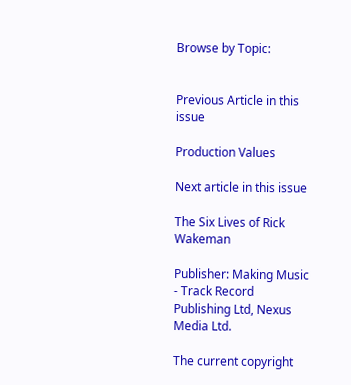Browse by Topic:


Previous Article in this issue

Production Values

Next article in this issue

The Six Lives of Rick Wakeman

Publisher: Making Music - Track Record Publishing Ltd, Nexus Media Ltd.

The current copyright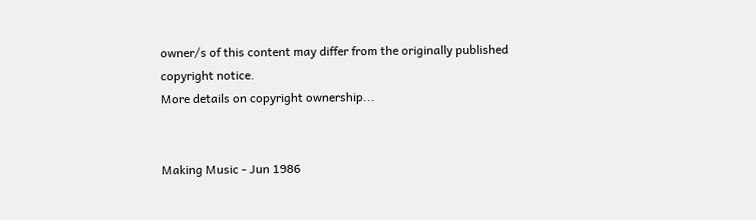owner/s of this content may differ from the originally published copyright notice.
More details on copyright ownership...


Making Music - Jun 1986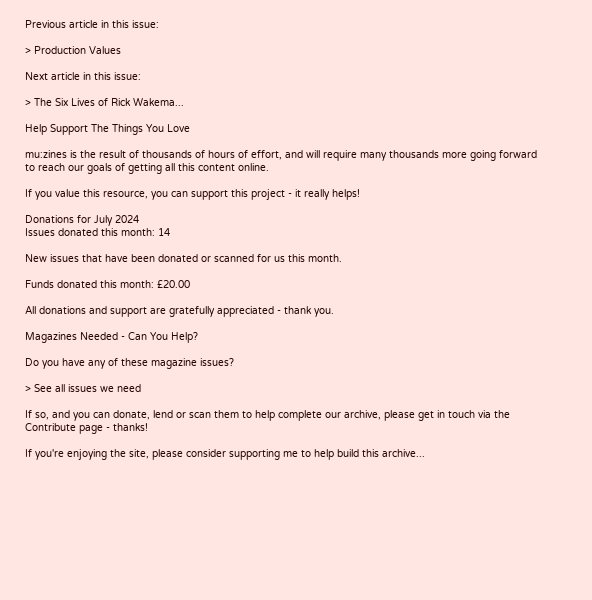Previous article in this issue:

> Production Values

Next article in this issue:

> The Six Lives of Rick Wakema...

Help Support The Things You Love

mu:zines is the result of thousands of hours of effort, and will require many thousands more going forward to reach our goals of getting all this content online.

If you value this resource, you can support this project - it really helps!

Donations for July 2024
Issues donated this month: 14

New issues that have been donated or scanned for us this month.

Funds donated this month: £20.00

All donations and support are gratefully appreciated - thank you.

Magazines Needed - Can You Help?

Do you have any of these magazine issues?

> See all issues we need

If so, and you can donate, lend or scan them to help complete our archive, please get in touch via the Contribute page - thanks!

If you're enjoying the site, please consider supporting me to help build this archive...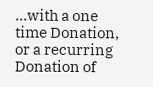...with a one time Donation, or a recurring Donation of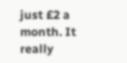just £2 a month. It really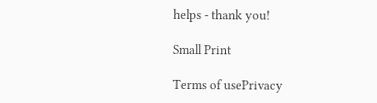helps - thank you!

Small Print

Terms of usePrivacy